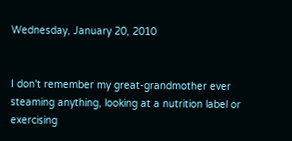Wednesday, January 20, 2010


I don't remember my great-grandmother ever steaming anything, looking at a nutrition label or exercising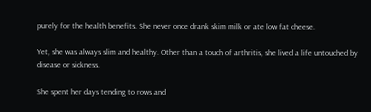purely for the health benefits. She never once drank skim milk or ate low fat cheese.

Yet, she was always slim and healthy. Other than a touch of arthritis, she lived a life untouched by disease or sickness.

She spent her days tending to rows and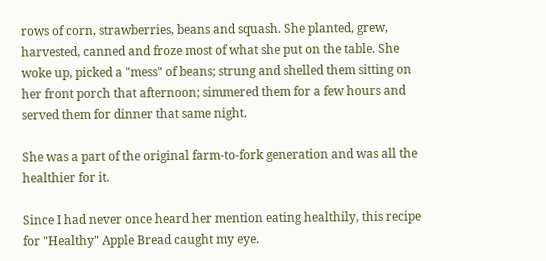rows of corn, strawberries, beans and squash. She planted, grew, harvested, canned and froze most of what she put on the table. She woke up, picked a "mess" of beans; strung and shelled them sitting on her front porch that afternoon; simmered them for a few hours and served them for dinner that same night.

She was a part of the original farm-to-fork generation and was all the healthier for it.

Since I had never once heard her mention eating healthily, this recipe for "Healthy" Apple Bread caught my eye.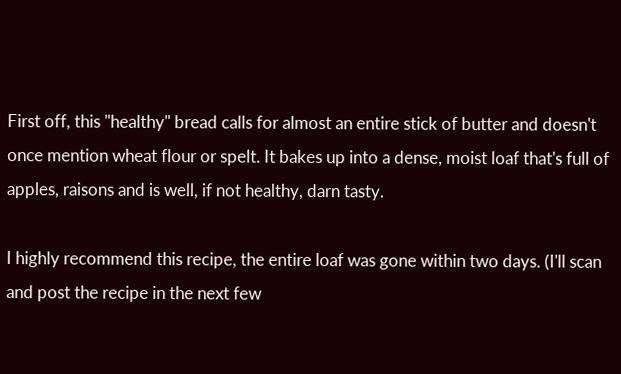First off, this "healthy" bread calls for almost an entire stick of butter and doesn't once mention wheat flour or spelt. It bakes up into a dense, moist loaf that's full of apples, raisons and is well, if not healthy, darn tasty.

I highly recommend this recipe, the entire loaf was gone within two days. (I'll scan and post the recipe in the next few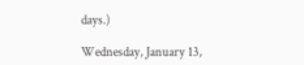days.)

Wednesday, January 13,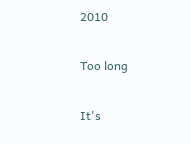2010

Too long

It's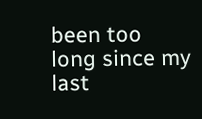been too long since my last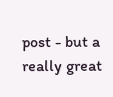post - but a really great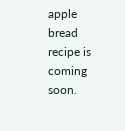apple bread recipe is coming soon.